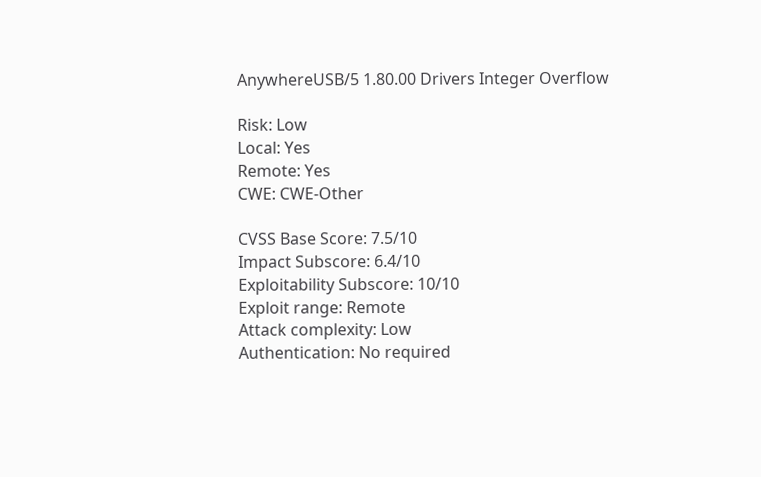AnywhereUSB/5 1.80.00 Drivers Integer Overflow

Risk: Low
Local: Yes
Remote: Yes
CWE: CWE-Other

CVSS Base Score: 7.5/10
Impact Subscore: 6.4/10
Exploitability Subscore: 10/10
Exploit range: Remote
Attack complexity: Low
Authentication: No required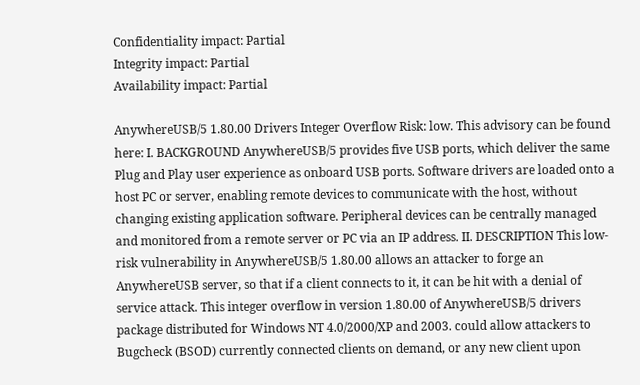Confidentiality impact: Partial
Integrity impact: Partial
Availability impact: Partial

AnywhereUSB/5 1.80.00 Drivers Integer Overflow Risk: low. This advisory can be found here: I. BACKGROUND AnywhereUSB/5 provides five USB ports, which deliver the same Plug and Play user experience as onboard USB ports. Software drivers are loaded onto a host PC or server, enabling remote devices to communicate with the host, without changing existing application software. Peripheral devices can be centrally managed and monitored from a remote server or PC via an IP address. II. DESCRIPTION This low-risk vulnerability in AnywhereUSB/5 1.80.00 allows an attacker to forge an AnywhereUSB server, so that if a client connects to it, it can be hit with a denial of service attack. This integer overflow in version 1.80.00 of AnywhereUSB/5 drivers package distributed for Windows NT 4.0/2000/XP and 2003. could allow attackers to Bugcheck (BSOD) currently connected clients on demand, or any new client upon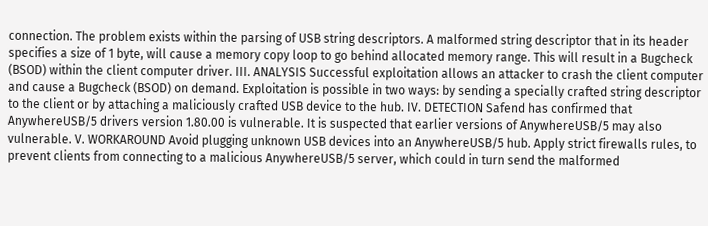connection. The problem exists within the parsing of USB string descriptors. A malformed string descriptor that in its header specifies a size of 1 byte, will cause a memory copy loop to go behind allocated memory range. This will result in a Bugcheck (BSOD) within the client computer driver. III. ANALYSIS Successful exploitation allows an attacker to crash the client computer and cause a Bugcheck (BSOD) on demand. Exploitation is possible in two ways: by sending a specially crafted string descriptor to the client or by attaching a maliciously crafted USB device to the hub. IV. DETECTION Safend has confirmed that AnywhereUSB/5 drivers version 1.80.00 is vulnerable. It is suspected that earlier versions of AnywhereUSB/5 may also vulnerable. V. WORKAROUND Avoid plugging unknown USB devices into an AnywhereUSB/5 hub. Apply strict firewalls rules, to prevent clients from connecting to a malicious AnywhereUSB/5 server, which could in turn send the malformed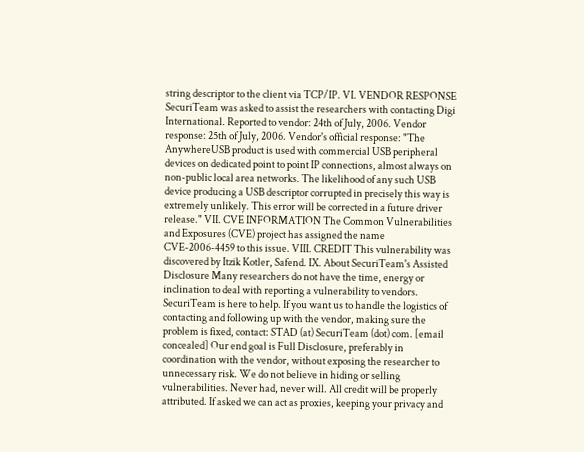string descriptor to the client via TCP/IP. VI. VENDOR RESPONSE SecuriTeam was asked to assist the researchers with contacting Digi International. Reported to vendor: 24th of July, 2006. Vendor response: 25th of July, 2006. Vendor's official response: "The AnywhereUSB product is used with commercial USB peripheral devices on dedicated point to point IP connections, almost always on non-public local area networks. The likelihood of any such USB device producing a USB descriptor corrupted in precisely this way is extremely unlikely. This error will be corrected in a future driver release." VII. CVE INFORMATION The Common Vulnerabilities and Exposures (CVE) project has assigned the name CVE-2006-4459 to this issue. VIII. CREDIT This vulnerability was discovered by Itzik Kotler, Safend. IX. About SecuriTeam's Assisted Disclosure Many researchers do not have the time, energy or inclination to deal with reporting a vulnerability to vendors. SecuriTeam is here to help. If you want us to handle the logistics of contacting and following up with the vendor, making sure the problem is fixed, contact: STAD (at) SecuriTeam (dot) com. [email concealed] Our end goal is Full Disclosure, preferably in coordination with the vendor, without exposing the researcher to unnecessary risk. We do not believe in hiding or selling vulnerabilities. Never had, never will. All credit will be properly attributed. If asked we can act as proxies, keeping your privacy and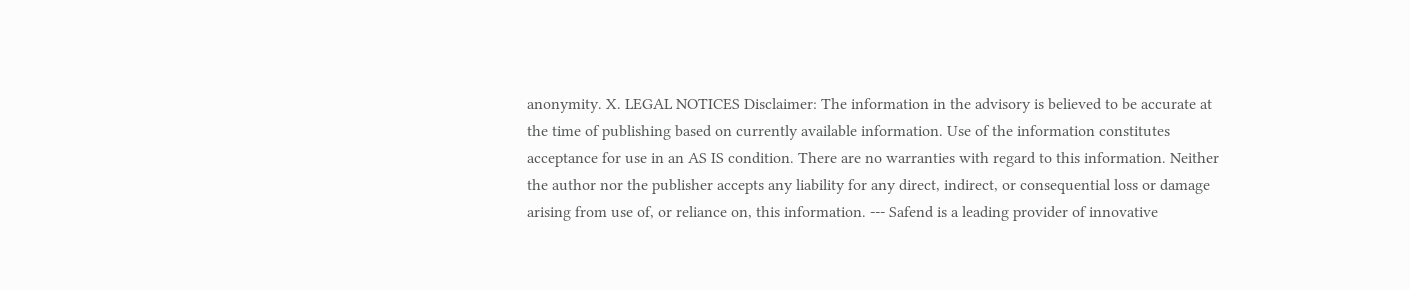anonymity. X. LEGAL NOTICES Disclaimer: The information in the advisory is believed to be accurate at the time of publishing based on currently available information. Use of the information constitutes acceptance for use in an AS IS condition. There are no warranties with regard to this information. Neither the author nor the publisher accepts any liability for any direct, indirect, or consequential loss or damage arising from use of, or reliance on, this information. --- Safend is a leading provider of innovative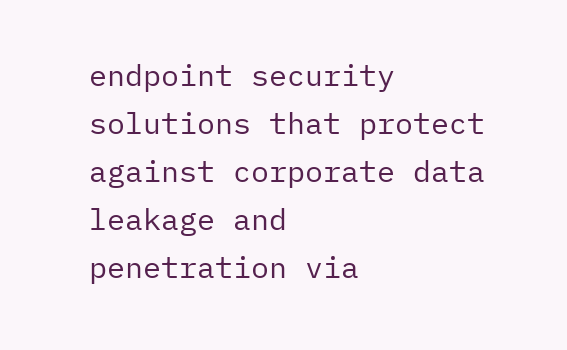endpoint security solutions that protect against corporate data leakage and penetration via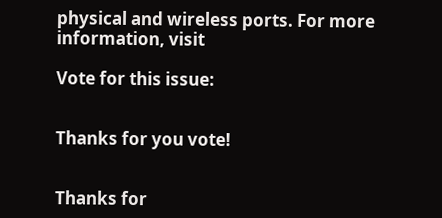physical and wireless ports. For more information, visit

Vote for this issue:


Thanks for you vote!


Thanks for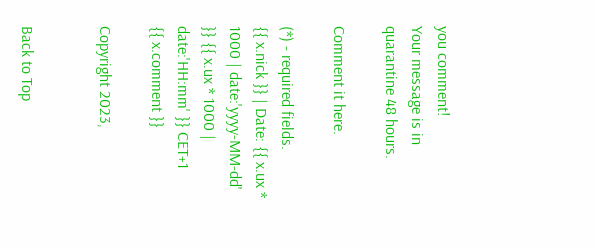you comment!
Your message is in quarantine 48 hours.

Comment it here.

(*) - required fields.
{{ x.nick }} | Date: {{ x.ux * 1000 | date:'yyyy-MM-dd' }} {{ x.ux * 1000 | date:'HH:mm' }} CET+1
{{ x.comment }}

Copyright 2023,


Back to Top